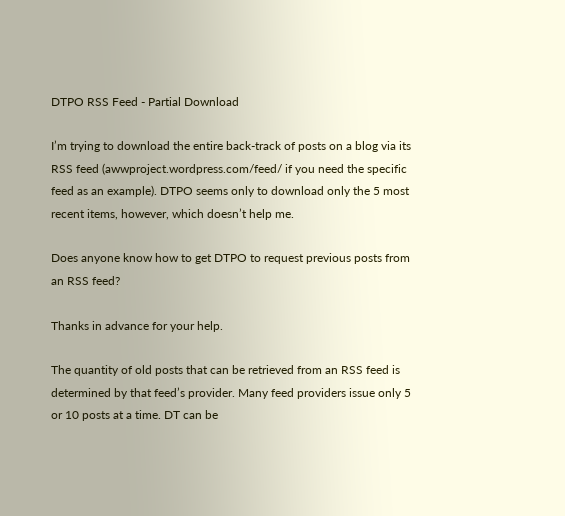DTPO RSS Feed - Partial Download

I’m trying to download the entire back-track of posts on a blog via its RSS feed (awwproject.wordpress.com/feed/ if you need the specific feed as an example). DTPO seems only to download only the 5 most recent items, however, which doesn’t help me.

Does anyone know how to get DTPO to request previous posts from an RSS feed?

Thanks in advance for your help.

The quantity of old posts that can be retrieved from an RSS feed is determined by that feed’s provider. Many feed providers issue only 5 or 10 posts at a time. DT can be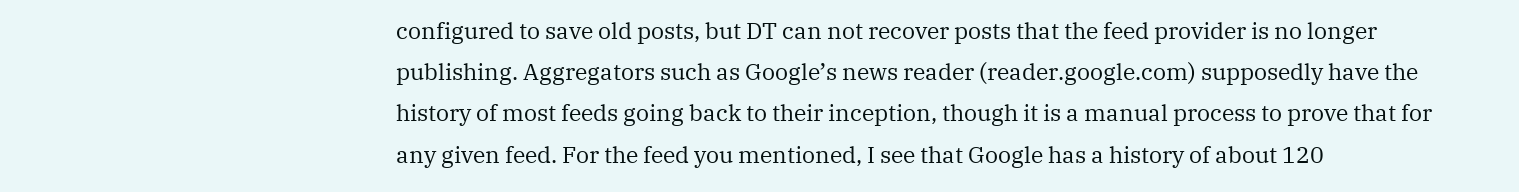configured to save old posts, but DT can not recover posts that the feed provider is no longer publishing. Aggregators such as Google’s news reader (reader.google.com) supposedly have the history of most feeds going back to their inception, though it is a manual process to prove that for any given feed. For the feed you mentioned, I see that Google has a history of about 120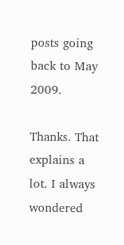posts going back to May 2009.

Thanks. That explains a lot. I always wondered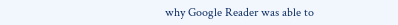why Google Reader was able to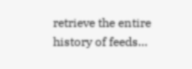retrieve the entire history of feeds…